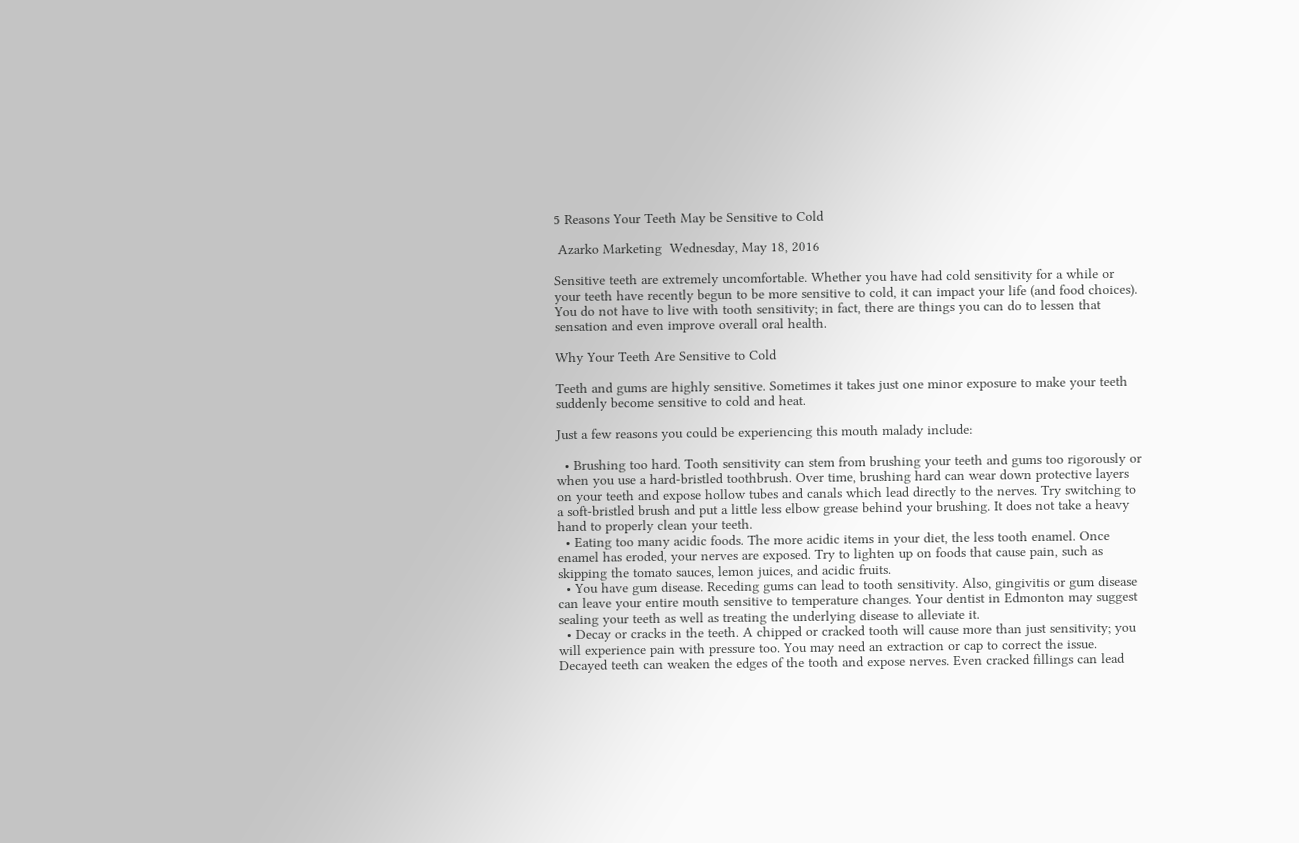5 Reasons Your Teeth May be Sensitive to Cold

 Azarko Marketing  Wednesday, May 18, 2016

Sensitive teeth are extremely uncomfortable. Whether you have had cold sensitivity for a while or your teeth have recently begun to be more sensitive to cold, it can impact your life (and food choices). You do not have to live with tooth sensitivity; in fact, there are things you can do to lessen that sensation and even improve overall oral health.

Why Your Teeth Are Sensitive to Cold

Teeth and gums are highly sensitive. Sometimes it takes just one minor exposure to make your teeth suddenly become sensitive to cold and heat.

Just a few reasons you could be experiencing this mouth malady include:

  • Brushing too hard. Tooth sensitivity can stem from brushing your teeth and gums too rigorously or when you use a hard-bristled toothbrush. Over time, brushing hard can wear down protective layers on your teeth and expose hollow tubes and canals which lead directly to the nerves. Try switching to a soft-bristled brush and put a little less elbow grease behind your brushing. It does not take a heavy hand to properly clean your teeth.
  • Eating too many acidic foods. The more acidic items in your diet, the less tooth enamel. Once enamel has eroded, your nerves are exposed. Try to lighten up on foods that cause pain, such as skipping the tomato sauces, lemon juices, and acidic fruits.
  • You have gum disease. Receding gums can lead to tooth sensitivity. Also, gingivitis or gum disease can leave your entire mouth sensitive to temperature changes. Your dentist in Edmonton may suggest sealing your teeth as well as treating the underlying disease to alleviate it.
  • Decay or cracks in the teeth. A chipped or cracked tooth will cause more than just sensitivity; you will experience pain with pressure too. You may need an extraction or cap to correct the issue. Decayed teeth can weaken the edges of the tooth and expose nerves. Even cracked fillings can lead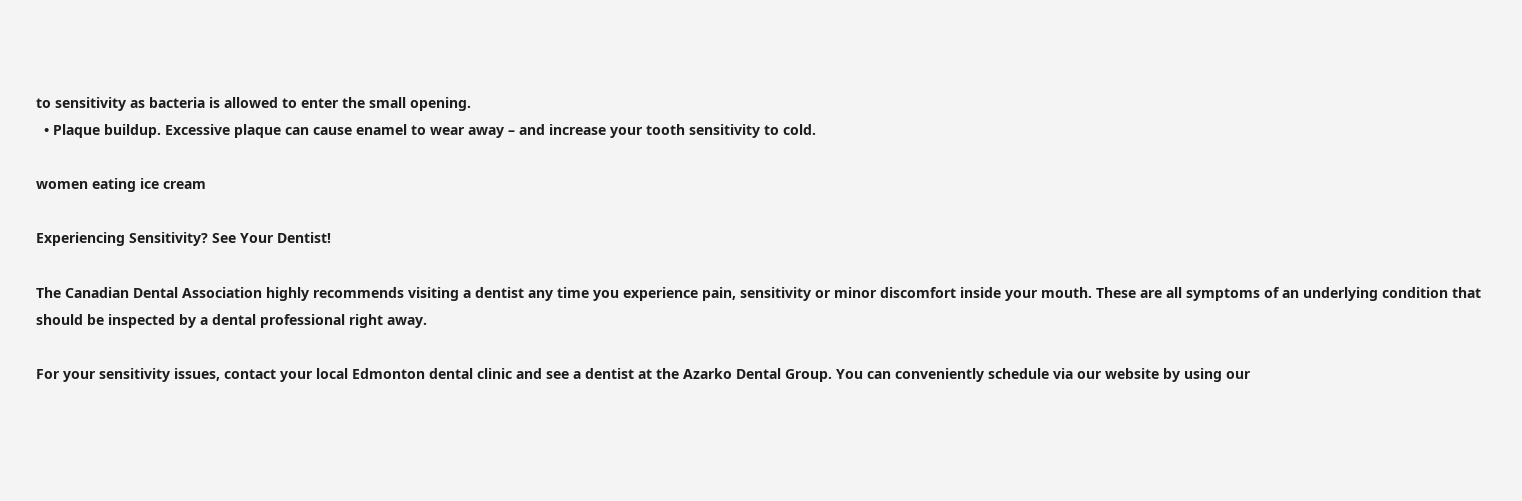to sensitivity as bacteria is allowed to enter the small opening.
  • Plaque buildup. Excessive plaque can cause enamel to wear away – and increase your tooth sensitivity to cold.

women eating ice cream

Experiencing Sensitivity? See Your Dentist!

The Canadian Dental Association highly recommends visiting a dentist any time you experience pain, sensitivity or minor discomfort inside your mouth. These are all symptoms of an underlying condition that should be inspected by a dental professional right away.

For your sensitivity issues, contact your local Edmonton dental clinic and see a dentist at the Azarko Dental Group. You can conveniently schedule via our website by using our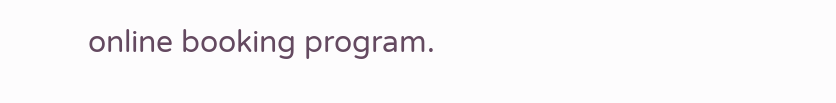online booking program.